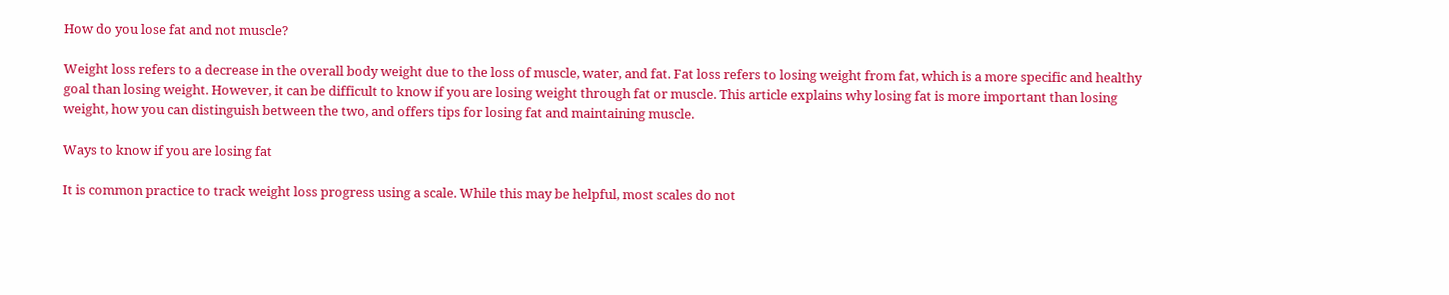How do you lose fat and not muscle?

Weight loss refers to a decrease in the overall body weight due to the loss of muscle, water, and fat. Fat loss refers to losing weight from fat, which is a more specific and healthy goal than losing weight. However, it can be difficult to know if you are losing weight through fat or muscle. This article explains why losing fat is more important than losing weight, how you can distinguish between the two, and offers tips for losing fat and maintaining muscle.

Ways to know if you are losing fat

It is common practice to track weight loss progress using a scale. While this may be helpful, most scales do not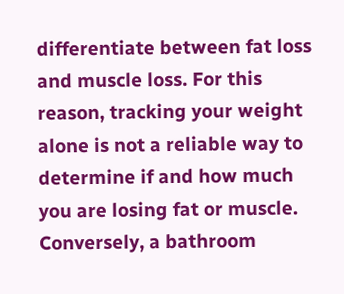differentiate between fat loss and muscle loss. For this reason, tracking your weight alone is not a reliable way to determine if and how much you are losing fat or muscle. Conversely, a bathroom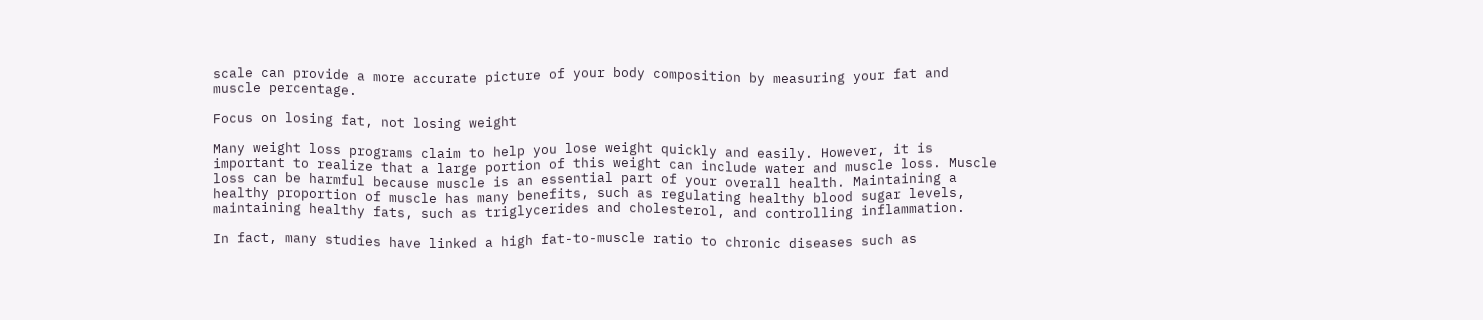scale can provide a more accurate picture of your body composition by measuring your fat and muscle percentage.

Focus on losing fat, not losing weight

Many weight loss programs claim to help you lose weight quickly and easily. However, it is important to realize that a large portion of this weight can include water and muscle loss. Muscle loss can be harmful because muscle is an essential part of your overall health. Maintaining a healthy proportion of muscle has many benefits, such as regulating healthy blood sugar levels, maintaining healthy fats, such as triglycerides and cholesterol, and controlling inflammation.

In fact, many studies have linked a high fat-to-muscle ratio to chronic diseases such as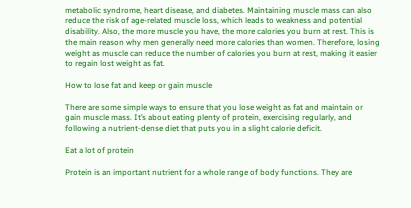metabolic syndrome, heart disease, and diabetes. Maintaining muscle mass can also reduce the risk of age-related muscle loss, which leads to weakness and potential disability. Also, the more muscle you have, the more calories you burn at rest. This is the main reason why men generally need more calories than women. Therefore, losing weight as muscle can reduce the number of calories you burn at rest, making it easier to regain lost weight as fat.

How to lose fat and keep or gain muscle

There are some simple ways to ensure that you lose weight as fat and maintain or gain muscle mass. It’s about eating plenty of protein, exercising regularly, and following a nutrient-dense diet that puts you in a slight calorie deficit.

Eat a lot of protein

Protein is an important nutrient for a whole range of body functions. They are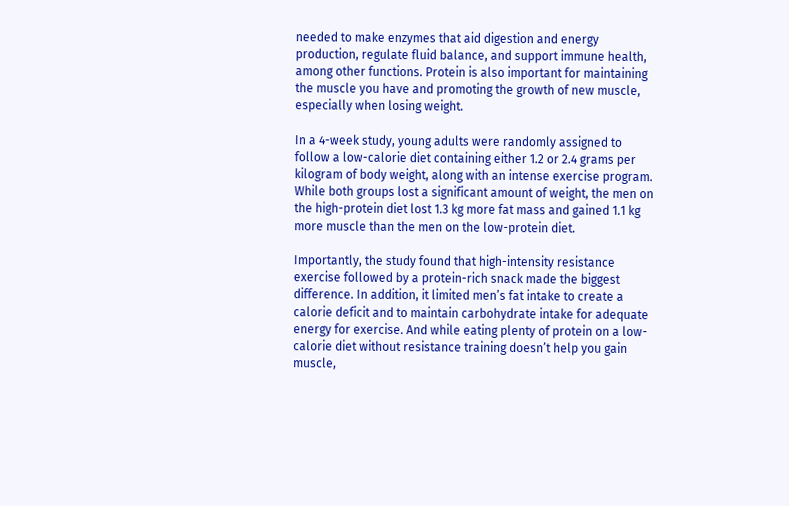needed to make enzymes that aid digestion and energy production, regulate fluid balance, and support immune health, among other functions. Protein is also important for maintaining the muscle you have and promoting the growth of new muscle, especially when losing weight.

In a 4-week study, young adults were randomly assigned to follow a low-calorie diet containing either 1.2 or 2.4 grams per kilogram of body weight, along with an intense exercise program. While both groups lost a significant amount of weight, the men on the high-protein diet lost 1.3 kg more fat mass and gained 1.1 kg more muscle than the men on the low-protein diet.

Importantly, the study found that high-intensity resistance exercise followed by a protein-rich snack made the biggest difference. In addition, it limited men’s fat intake to create a calorie deficit and to maintain carbohydrate intake for adequate energy for exercise. And while eating plenty of protein on a low-calorie diet without resistance training doesn’t help you gain muscle,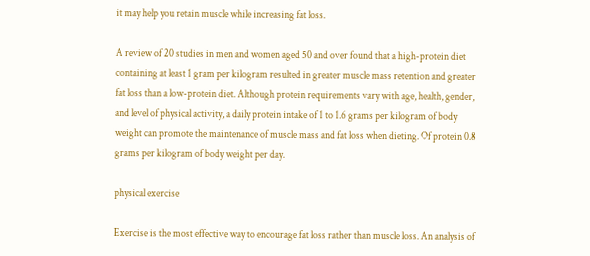it may help you retain muscle while increasing fat loss.

A review of 20 studies in men and women aged 50 and over found that a high-protein diet containing at least 1 gram per kilogram resulted in greater muscle mass retention and greater fat loss than a low-protein diet. Although protein requirements vary with age, health, gender, and level of physical activity, a daily protein intake of 1 to 1.6 grams per kilogram of body weight can promote the maintenance of muscle mass and fat loss when dieting. Of protein 0.8 grams per kilogram of body weight per day.

physical exercise

Exercise is the most effective way to encourage fat loss rather than muscle loss. An analysis of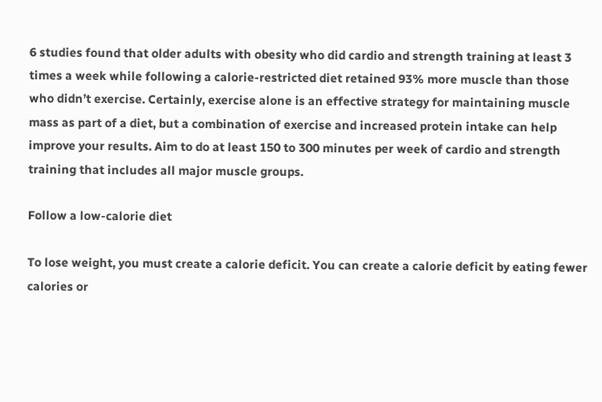6 studies found that older adults with obesity who did cardio and strength training at least 3 times a week while following a calorie-restricted diet retained 93% more muscle than those who didn’t exercise. Certainly, exercise alone is an effective strategy for maintaining muscle mass as part of a diet, but a combination of exercise and increased protein intake can help improve your results. Aim to do at least 150 to 300 minutes per week of cardio and strength training that includes all major muscle groups.

Follow a low-calorie diet

To lose weight, you must create a calorie deficit. You can create a calorie deficit by eating fewer calories or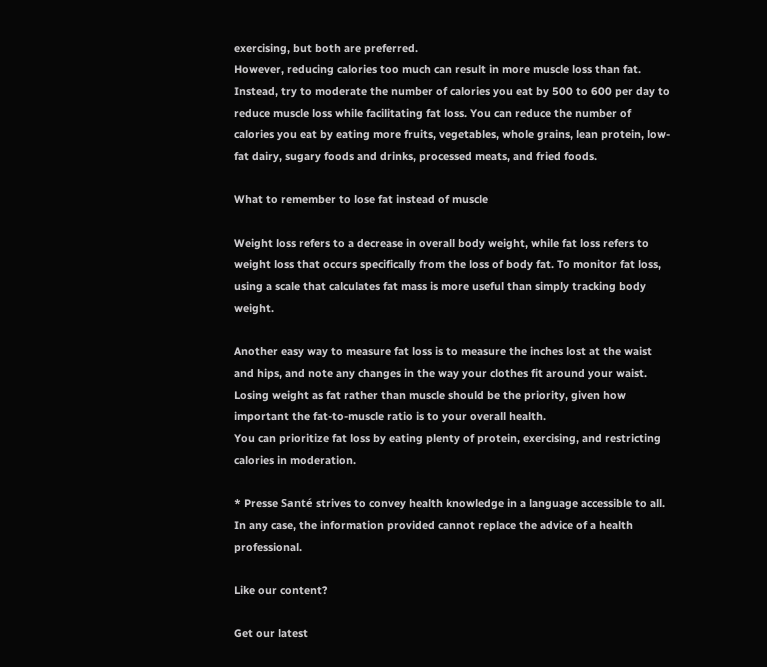exercising, but both are preferred.
However, reducing calories too much can result in more muscle loss than fat. Instead, try to moderate the number of calories you eat by 500 to 600 per day to reduce muscle loss while facilitating fat loss. You can reduce the number of calories you eat by eating more fruits, vegetables, whole grains, lean protein, low-fat dairy, sugary foods and drinks, processed meats, and fried foods.

What to remember to lose fat instead of muscle

Weight loss refers to a decrease in overall body weight, while fat loss refers to weight loss that occurs specifically from the loss of body fat. To monitor fat loss, using a scale that calculates fat mass is more useful than simply tracking body weight.

Another easy way to measure fat loss is to measure the inches lost at the waist and hips, and note any changes in the way your clothes fit around your waist. Losing weight as fat rather than muscle should be the priority, given how important the fat-to-muscle ratio is to your overall health.
You can prioritize fat loss by eating plenty of protein, exercising, and restricting calories in moderation.

* Presse Santé strives to convey health knowledge in a language accessible to all. In any case, the information provided cannot replace the advice of a health professional.

Like our content?

Get our latest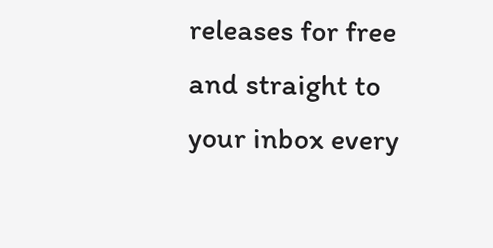releases for free and straight to your inbox every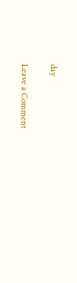day

Leave a Comment